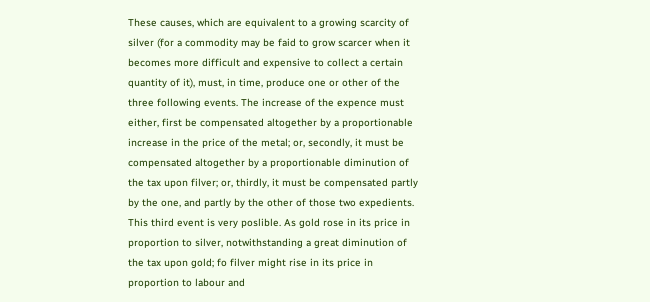These causes, which are equivalent to a growing scarcity of silver (for a commodity may be faid to grow scarcer when it becomes more difficult and expensive to collect a certain quantity of it), must, in time, produce one or other of the three following events. The increase of the expence must either, first be compensated altogether by a proportionable increase in the price of the metal; or, secondly, it must be compensated altogether by a proportionable diminution of the tax upon filver; or, thirdly, it must be compensated partly by the one, and partly by the other of those two expedients. This third event is very poslible. As gold rose in its price in proportion to silver, notwithstanding a great diminution of the tax upon gold; fo filver might rise in its price in proportion to labour and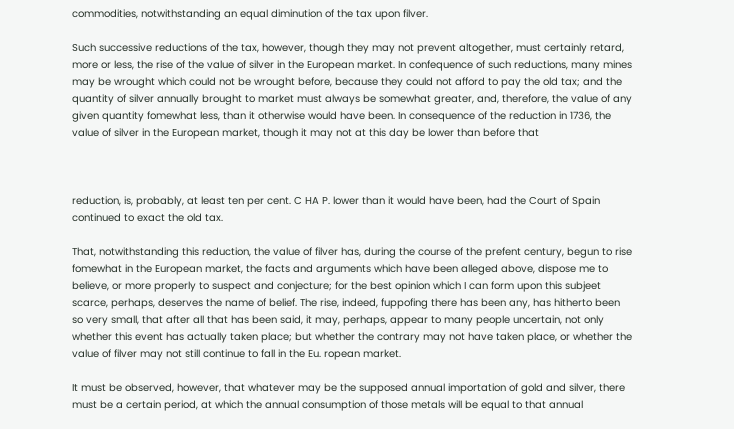commodities, notwithstanding an equal diminution of the tax upon filver.

Such successive reductions of the tax, however, though they may not prevent altogether, must certainly retard, more or less, the rise of the value of silver in the European market. In confequence of such reductions, many mines may be wrought which could not be wrought before, because they could not afford to pay the old tax; and the quantity of silver annually brought to market must always be somewhat greater, and, therefore, the value of any given quantity fomewhat less, than it otherwise would have been. In consequence of the reduction in 1736, the value of silver in the European market, though it may not at this day be lower than before that



reduction, is, probably, at least ten per cent. C HA P. lower than it would have been, had the Court of Spain continued to exact the old tax.

That, notwithstanding this reduction, the value of filver has, during the course of the prefent century, begun to rise fomewhat in the European market, the facts and arguments which have been alleged above, dispose me to believe, or more properly to suspect and conjecture; for the best opinion which I can form upon this subjeet scarce, perhaps, deserves the name of belief. The rise, indeed, fuppofing there has been any, has hitherto been so very small, that after all that has been said, it may, perhaps, appear to many people uncertain, not only whether this event has actually taken place; but whether the contrary may not have taken place, or whether the value of filver may not still continue to fall in the Eu. ropean market.

It must be observed, however, that whatever may be the supposed annual importation of gold and silver, there must be a certain period, at which the annual consumption of those metals will be equal to that annual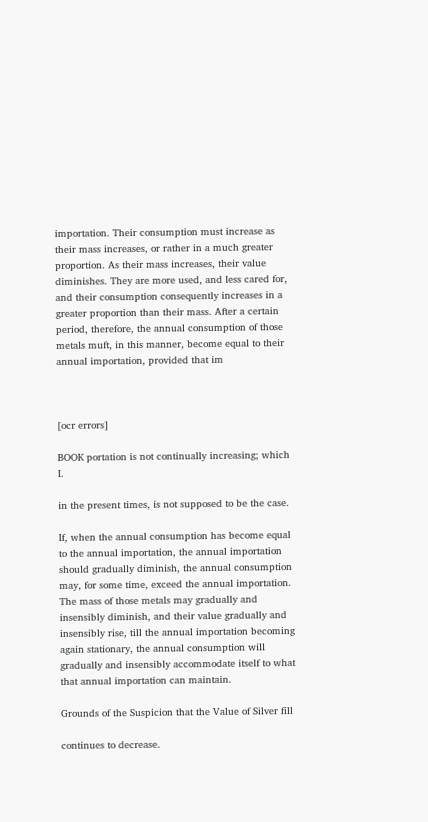importation. Their consumption must increase as their mass increases, or rather in a much greater proportion. As their mass increases, their value diminishes. They are more used, and less cared for, and their consumption consequently increases in a greater proportion than their mass. After a certain period, therefore, the annual consumption of those metals muft, in this manner, become equal to their annual importation, provided that im



[ocr errors]

BOOK portation is not continually increasing; which I.

in the present times, is not supposed to be the case.

If, when the annual consumption has become equal to the annual importation, the annual importation should gradually diminish, the annual consumption may, for some time, exceed the annual importation. The mass of those metals may gradually and insensibly diminish, and their value gradually and insensibly rise, till the annual importation becoming again stationary, the annual consumption will gradually and insensibly accommodate itself to what that annual importation can maintain.

Grounds of the Suspicion that the Value of Silver fill

continues to decrease.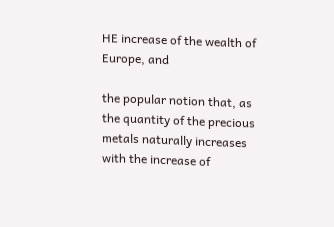HE increase of the wealth of Europe, and

the popular notion that, as the quantity of the precious metals naturally increases with the increase of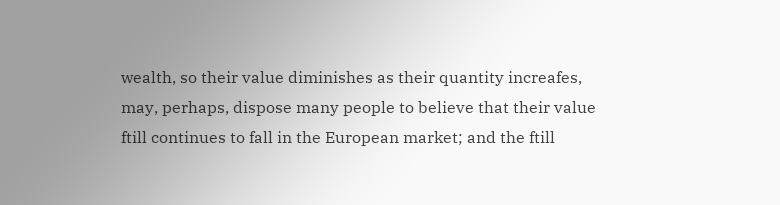wealth, so their value diminishes as their quantity increafes, may, perhaps, dispose many people to believe that their value ftill continues to fall in the European market; and the ftill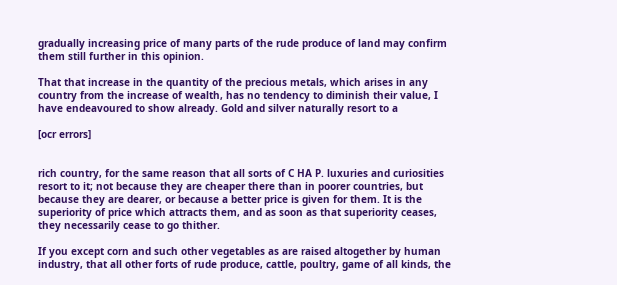gradually increasing price of many parts of the rude produce of land may confirm them still further in this opinion.

That that increase in the quantity of the precious metals, which arises in any country from the increase of wealth, has no tendency to diminish their value, I have endeavoured to show already. Gold and silver naturally resort to a

[ocr errors]


rich country, for the same reason that all sorts of C HA P. luxuries and curiosities resort to it; not because they are cheaper there than in poorer countries, but because they are dearer, or because a better price is given for them. It is the superiority of price which attracts them, and as soon as that superiority ceases, they necessarily cease to go thither.

If you except corn and such other vegetables as are raised altogether by human industry, that all other forts of rude produce, cattle, poultry, game of all kinds, the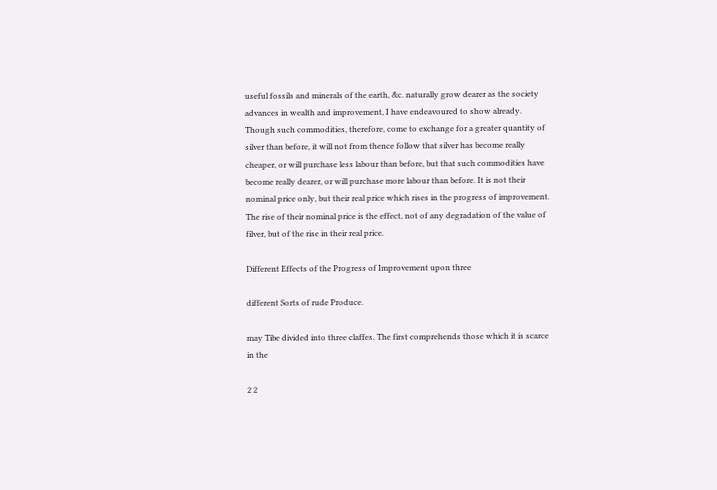useful fossils and minerals of the earth, &c. naturally grow dearer as the society advances in wealth and improvement, I have endeavoured to show already. Though such commodities, therefore, come to exchange for a greater quantity of silver than before, it will not from thence follow that silver has become really cheaper, or will purchase less labour than before, but that such commodities have become really dearer, or will purchase more labour than before. It is not their nominal price only, but their real price which rises in the progress of improvement. The rise of their nominal price is the effect, not of any degradation of the value of filver, but of the rise in their real price.

Different Effects of the Progress of Improvement upon three

different Sorts of rude Produce.

may Tibe divided into three claffes. The first comprehends those which it is scarce in the

2 2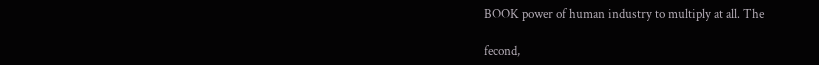BOOK power of human industry to multiply at all. The

fecond,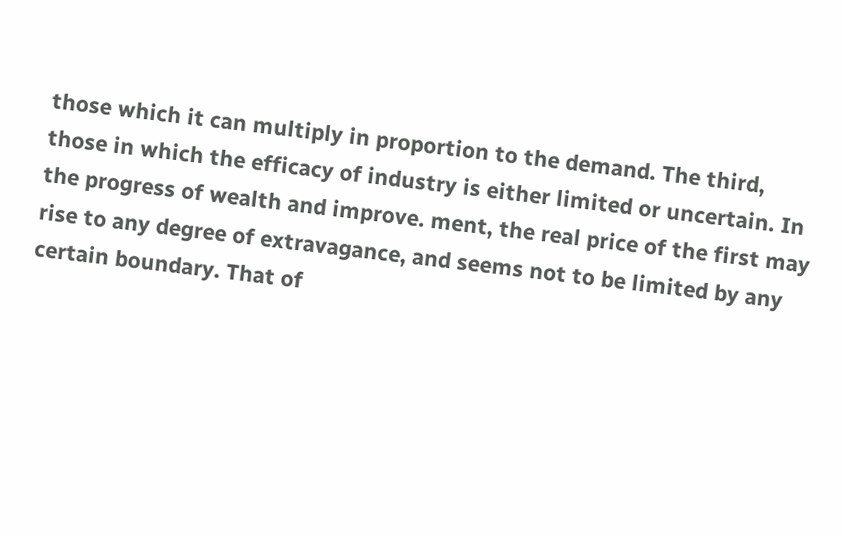those which it can multiply in proportion to the demand. The third, those in which the efficacy of industry is either limited or uncertain. In the progress of wealth and improve. ment, the real price of the first may rise to any degree of extravagance, and seems not to be limited by any certain boundary. That of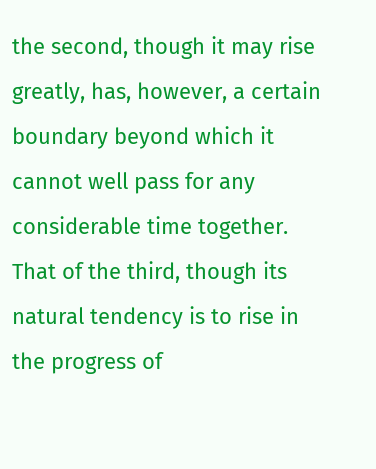the second, though it may rise greatly, has, however, a certain boundary beyond which it cannot well pass for any considerable time together. That of the third, though its natural tendency is to rise in the progress of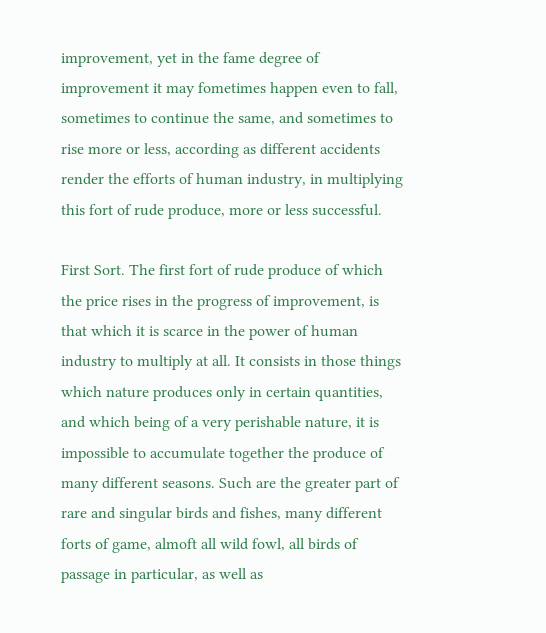improvement, yet in the fame degree of improvement it may fometimes happen even to fall, sometimes to continue the same, and sometimes to rise more or less, according as different accidents render the efforts of human industry, in multiplying this fort of rude produce, more or less successful.

First Sort. The first fort of rude produce of which the price rises in the progress of improvement, is that which it is scarce in the power of human industry to multiply at all. It consists in those things which nature produces only in certain quantities, and which being of a very perishable nature, it is impossible to accumulate together the produce of many different seasons. Such are the greater part of rare and singular birds and fishes, many different forts of game, almoft all wild fowl, all birds of passage in particular, as well as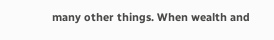many other things. When wealth and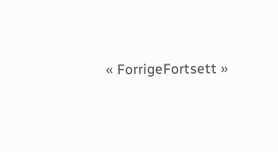« ForrigeFortsett »